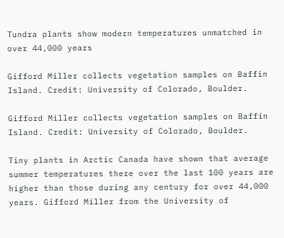Tundra plants show modern temperatures unmatched in over 44,000 years

Gifford Miller collects vegetation samples on Baffin Island. Credit: University of Colorado, Boulder.

Gifford Miller collects vegetation samples on Baffin Island. Credit: University of Colorado, Boulder.

Tiny plants in Arctic Canada have shown that average summer temperatures there over the last 100 years are higher than those during any century for over 44,000 years. Gifford Miller from the University of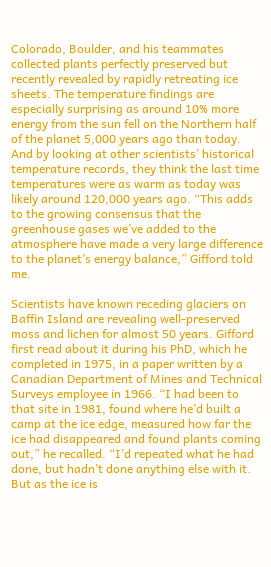Colorado, Boulder, and his teammates collected plants perfectly preserved but recently revealed by rapidly retreating ice sheets. The temperature findings are especially surprising as around 10% more energy from the sun fell on the Northern half of the planet 5,000 years ago than today.  And by looking at other scientists’ historical temperature records, they think the last time temperatures were as warm as today was likely around 120,000 years ago. “This adds to the growing consensus that the greenhouse gases we’ve added to the atmosphere have made a very large difference to the planet’s energy balance,” Gifford told me.

Scientists have known receding glaciers on Baffin Island are revealing well-preserved moss and lichen for almost 50 years. Gifford first read about it during his PhD, which he completed in 1975, in a paper written by a Canadian Department of Mines and Technical Surveys employee in 1966. “I had been to that site in 1981, found where he’d built a camp at the ice edge, measured how far the ice had disappeared and found plants coming out,” he recalled. “I’d repeated what he had done, but hadn’t done anything else with it. But as the ice is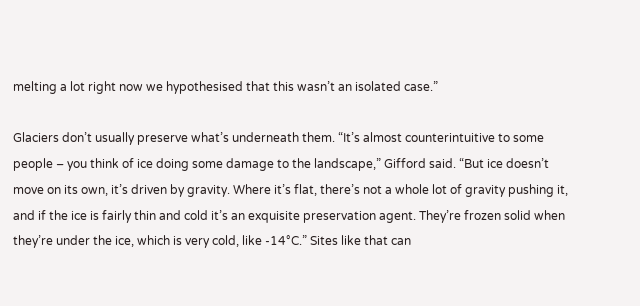melting a lot right now we hypothesised that this wasn’t an isolated case.”

Glaciers don’t usually preserve what’s underneath them. “It’s almost counterintuitive to some people – you think of ice doing some damage to the landscape,” Gifford said. “But ice doesn’t move on its own, it’s driven by gravity. Where it’s flat, there’s not a whole lot of gravity pushing it, and if the ice is fairly thin and cold it’s an exquisite preservation agent. They’re frozen solid when they’re under the ice, which is very cold, like -14°C.” Sites like that can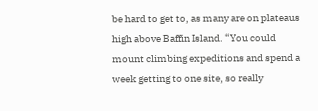be hard to get to, as many are on plateaus high above Baffin Island. “You could mount climbing expeditions and spend a week getting to one site, so really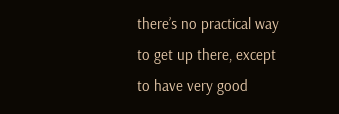there’s no practical way to get up there, except to have very good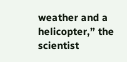weather and a helicopter,” the scientist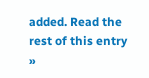added. Read the rest of this entry »